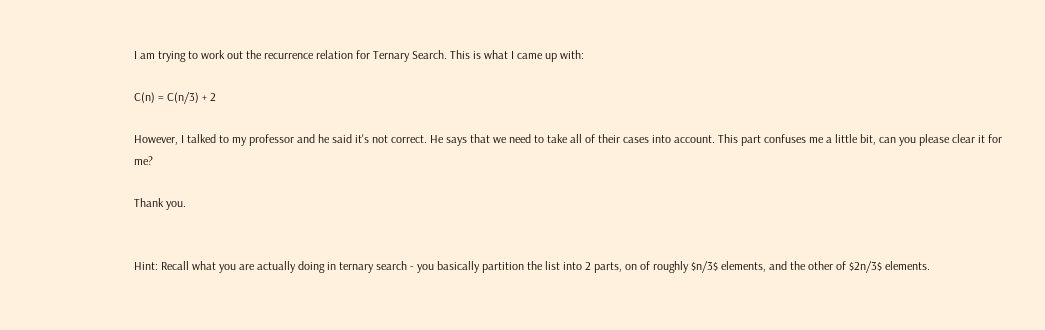I am trying to work out the recurrence relation for Ternary Search. This is what I came up with:

C(n) = C(n/3) + 2

However, I talked to my professor and he said it's not correct. He says that we need to take all of their cases into account. This part confuses me a little bit, can you please clear it for me?

Thank you.


Hint: Recall what you are actually doing in ternary search - you basically partition the list into 2 parts, on of roughly $n/3$ elements, and the other of $2n/3$ elements.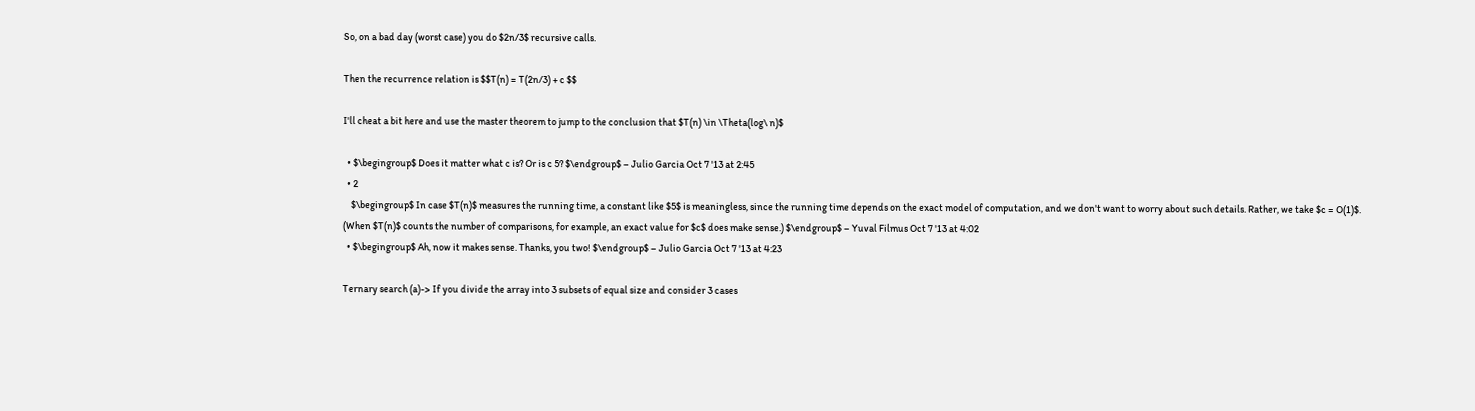So, on a bad day (worst case) you do $2n/3$ recursive calls.

Then the recurrence relation is $$T(n) = T(2n/3) + c $$

I'll cheat a bit here and use the master theorem to jump to the conclusion that $T(n) \in \Theta(log\ n)$

  • $\begingroup$ Does it matter what c is? Or is c 5? $\endgroup$ – Julio Garcia Oct 7 '13 at 2:45
  • 2
    $\begingroup$ In case $T(n)$ measures the running time, a constant like $5$ is meaningless, since the running time depends on the exact model of computation, and we don't want to worry about such details. Rather, we take $c = O(1)$. (When $T(n)$ counts the number of comparisons, for example, an exact value for $c$ does make sense.) $\endgroup$ – Yuval Filmus Oct 7 '13 at 4:02
  • $\begingroup$ Ah, now it makes sense. Thanks, you two! $\endgroup$ – Julio Garcia Oct 7 '13 at 4:23

Ternary search (a)-> If you divide the array into 3 subsets of equal size and consider 3 cases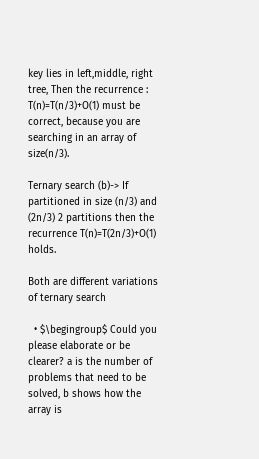key lies in left,middle, right tree, Then the recurrence : T(n)=T(n/3)+O(1) must be correct, because you are searching in an array of size(n/3).

Ternary search (b)-> If partitioned in size (n/3) and (2n/3) 2 partitions then the recurrence T(n)=T(2n/3)+O(1) holds.

Both are different variations of ternary search

  • $\begingroup$ Could you please elaborate or be clearer? a is the number of problems that need to be solved, b shows how the array is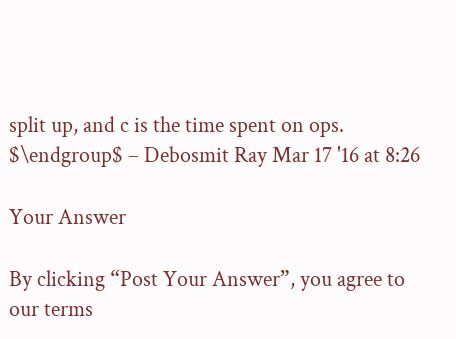split up, and c is the time spent on ops. $\endgroup$ – Debosmit Ray Mar 17 '16 at 8:26

Your Answer

By clicking “Post Your Answer”, you agree to our terms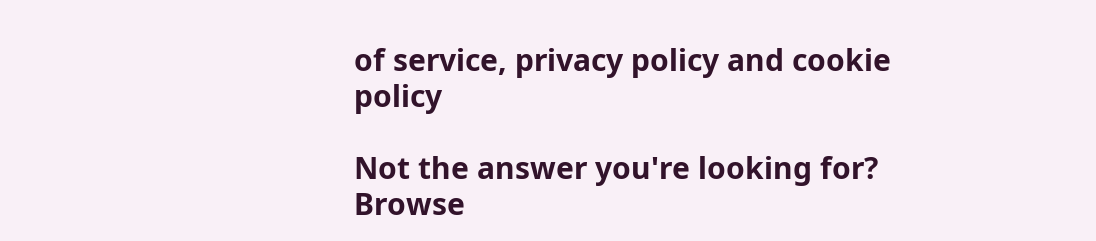of service, privacy policy and cookie policy

Not the answer you're looking for? Browse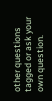other questions tagged or ask your own question.